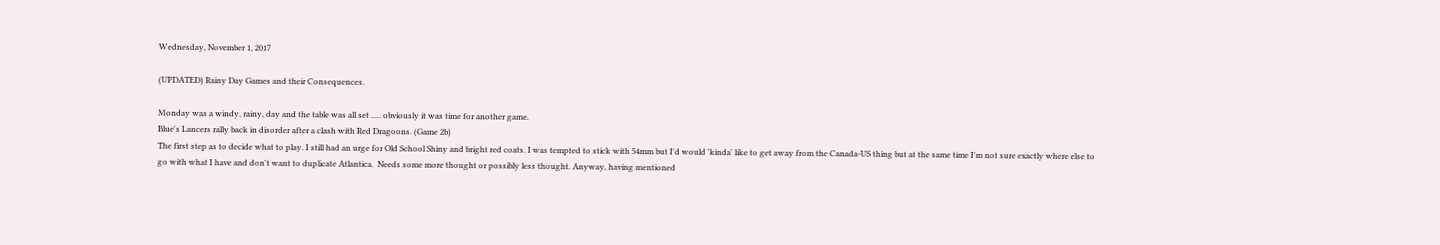Wednesday, November 1, 2017

(UPDATED) Rainy Day Games and their Consequences.

Monday was a windy, rainy, day and the table was all set ..... obviously it was time for another game.
Blue's Lancers rally back in disorder after a clash with Red Dragoons. (Game 2b)
The first step as to decide what to play. I still had an urge for Old School Shiny and bright red coats. I was tempted to stick with 54mm but I'd would 'kinda' like to get away from the Canada-US thing but at the same time I'm not sure exactly where else to go with what I have and don't want to duplicate Atlantica.  Needs some more thought or possibly less thought. Anyway, having mentioned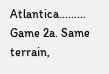Atlantica.........
Game 2a. Same terrain,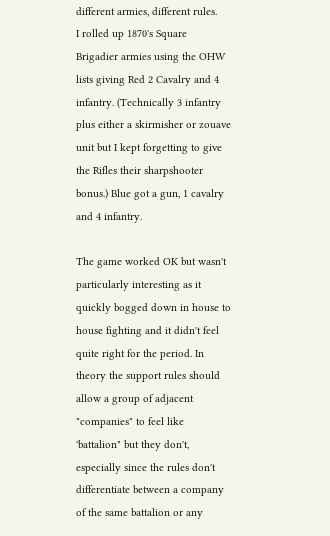different armies, different rules.
I rolled up 1870's Square Brigadier armies using the OHW lists giving Red 2 Cavalry and 4 infantry. (Technically 3 infantry plus either a skirmisher or zouave unit but I kept forgetting to give the Rifles their sharpshooter bonus.) Blue got a gun, 1 cavalry and 4 infantry.

The game worked OK but wasn't particularly interesting as it quickly bogged down in house to house fighting and it didn't feel quite right for the period. In theory the support rules should allow a group of adjacent "companies" to feel like 'battalion" but they don't, especially since the rules don't differentiate between a company of the same battalion or any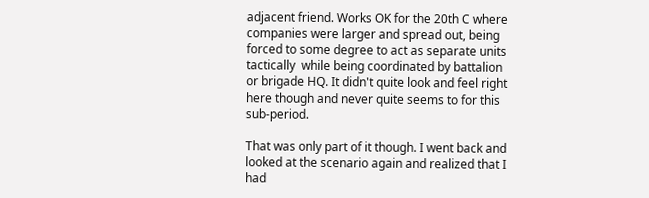adjacent friend. Works OK for the 20th C where companies were larger and spread out, being forced to some degree to act as separate units tactically  while being coordinated by battalion or brigade HQ. It didn't quite look and feel right here though and never quite seems to for this sub-period.

That was only part of it though. I went back and looked at the scenario again and realized that I had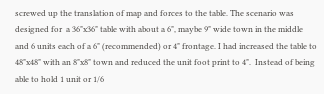screwed up the translation of map and forces to the table. The scenario was designed for  a 36"x36" table with about a 6", maybe 9" wide town in the middle and 6 units each of a 6" (recommended) or 4" frontage. I had increased the table to 48"x48" with an 8"x8" town and reduced the unit foot print to 4".  Instead of being able to hold 1 unit or 1/6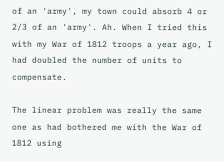of an 'army', my town could absorb 4 or 2/3 of an 'army'. Ah. When I tried this with my War of 1812 troops a year ago, I had doubled the number of units to compensate.

The linear problem was really the same one as had bothered me with the War of 1812 using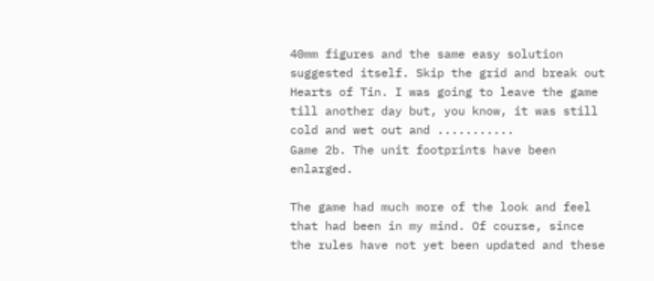40mm figures and the same easy solution suggested itself. Skip the grid and break out Hearts of Tin. I was going to leave the game till another day but, you know, it was still cold and wet out and ...........
Game 2b. The unit footprints have been enlarged.

The game had much more of the look and feel that had been in my mind. Of course, since the rules have not yet been updated and these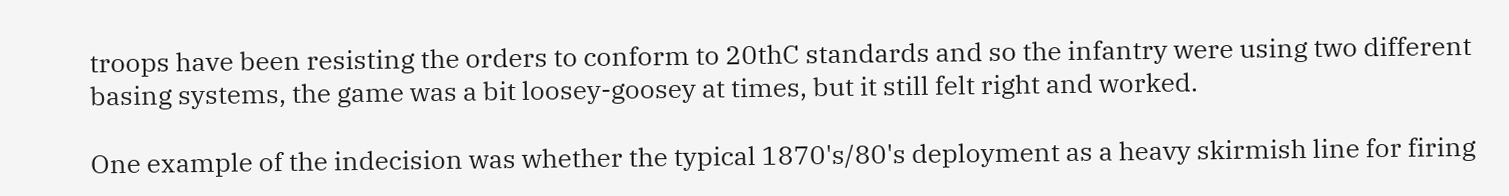troops have been resisting the orders to conform to 20thC standards and so the infantry were using two different basing systems, the game was a bit loosey-goosey at times, but it still felt right and worked.

One example of the indecision was whether the typical 1870's/80's deployment as a heavy skirmish line for firing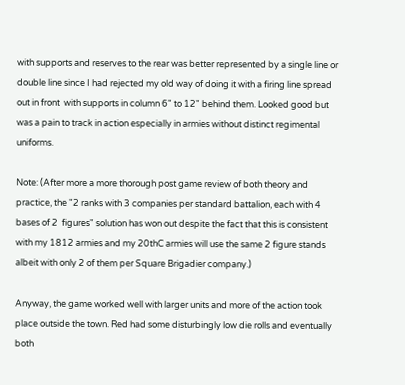with supports and reserves to the rear was better represented by a single line or double line since I had rejected my old way of doing it with a firing line spread out in front  with supports in column 6" to 12" behind them. Looked good but was a pain to track in action especially in armies without distinct regimental uniforms.

Note: (After more a more thorough post game review of both theory and practice, the "2 ranks with 3 companies per standard battalion, each with 4 bases of 2  figures" solution has won out despite the fact that this is consistent with my 1812 armies and my 20thC armies will use the same 2 figure stands albeit with only 2 of them per Square Brigadier company.)

Anyway, the game worked well with larger units and more of the action took place outside the town. Red had some disturbingly low die rolls and eventually both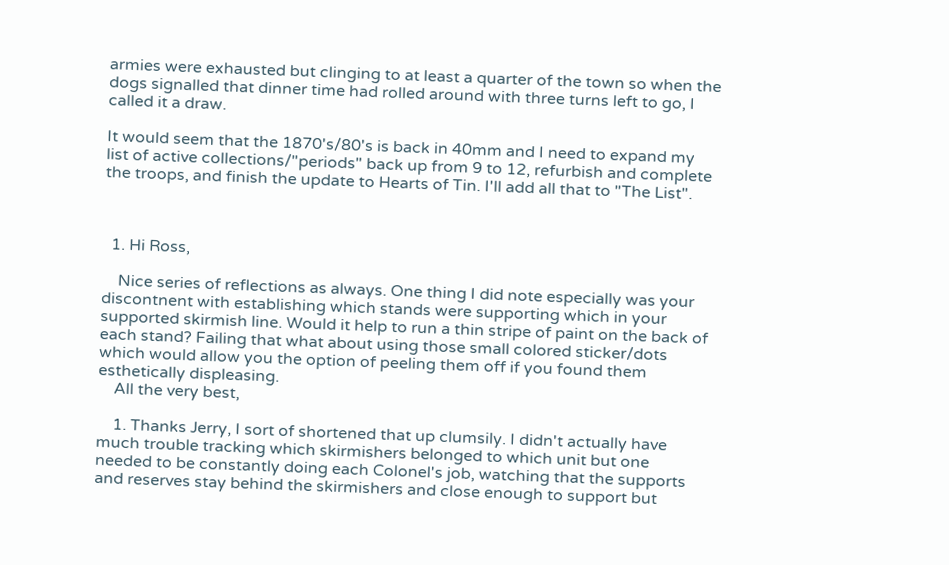armies were exhausted but clinging to at least a quarter of the town so when the dogs signalled that dinner time had rolled around with three turns left to go, I called it a draw.

It would seem that the 1870's/80's is back in 40mm and I need to expand my list of active collections/"periods" back up from 9 to 12, refurbish and complete the troops, and finish the update to Hearts of Tin. I'll add all that to "The List".



  1. Hi Ross,

    Nice series of reflections as always. One thing I did note especially was your discontnent with establishing which stands were supporting which in your supported skirmish line. Would it help to run a thin stripe of paint on the back of each stand? Failing that what about using those small colored sticker/dots which would allow you the option of peeling them off if you found them esthetically displeasing.
    All the very best,

    1. Thanks Jerry, I sort of shortened that up clumsily. I didn't actually have much trouble tracking which skirmishers belonged to which unit but one needed to be constantly doing each Colonel's job, watching that the supports and reserves stay behind the skirmishers and close enough to support but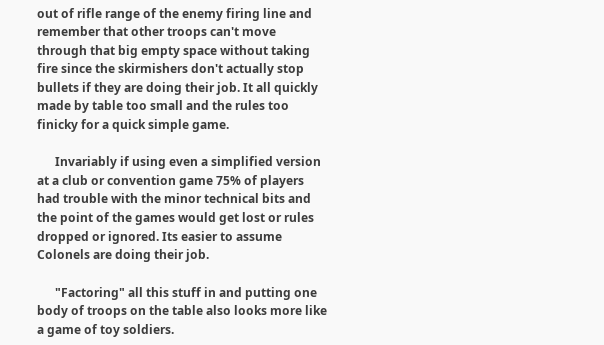out of rifle range of the enemy firing line and remember that other troops can't move through that big empty space without taking fire since the skirmishers don't actually stop bullets if they are doing their job. It all quickly made by table too small and the rules too finicky for a quick simple game.

      Invariably if using even a simplified version at a club or convention game 75% of players had trouble with the minor technical bits and the point of the games would get lost or rules dropped or ignored. Its easier to assume Colonels are doing their job.

      "Factoring" all this stuff in and putting one body of troops on the table also looks more like a game of toy soldiers.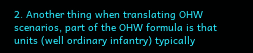2. Another thing when translating OHW scenarios, part of the OHW formula is that units (well ordinary infantry) typically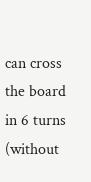can cross the board in 6 turns (without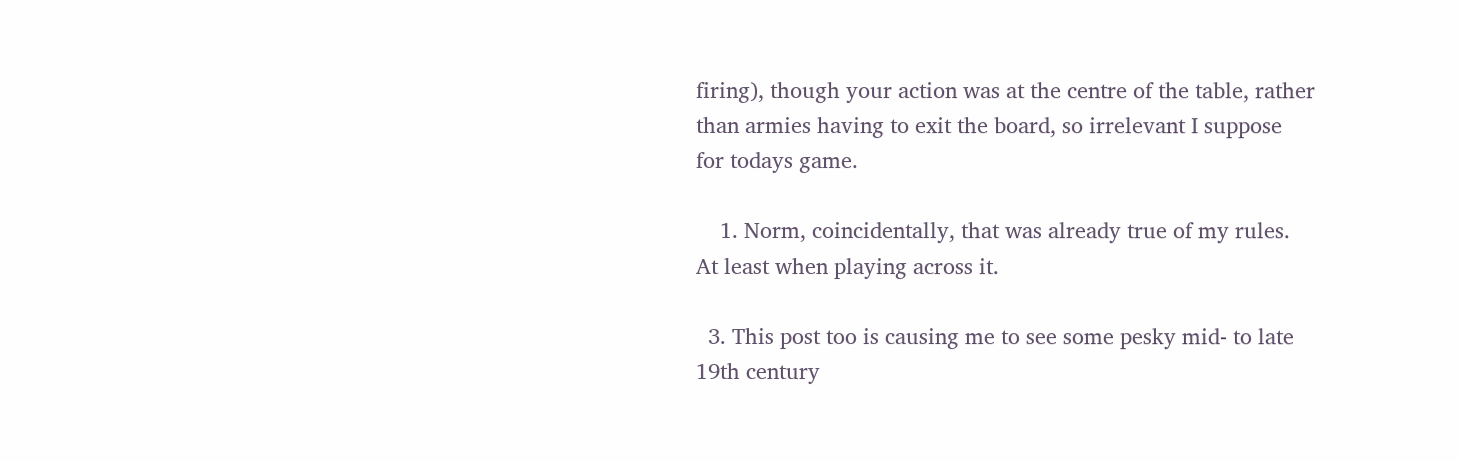firing), though your action was at the centre of the table, rather than armies having to exit the board, so irrelevant I suppose for todays game.

    1. Norm, coincidentally, that was already true of my rules. At least when playing across it.

  3. This post too is causing me to see some pesky mid- to late 19th century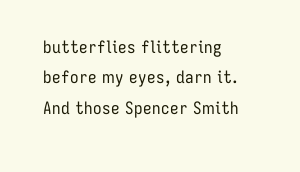butterflies flittering before my eyes, darn it. And those Spencer Smith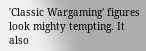'Classic Wargaming' figures look mighty tempting. It also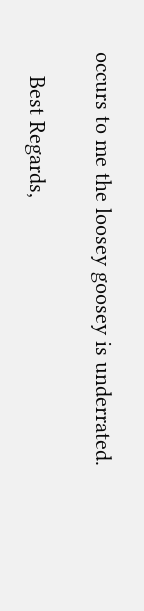occurs to me the loosey goosey is underrated.

    Best Regards,